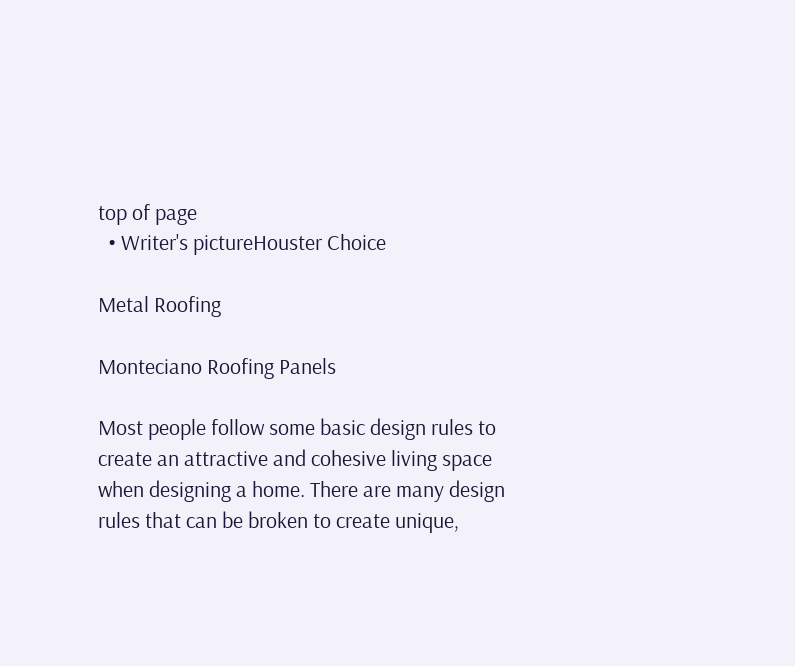top of page
  • Writer's pictureHouster Choice

Metal Roofing

Monteciano Roofing Panels

Most people follow some basic design rules to create an attractive and cohesive living space when designing a home. There are many design rules that can be broken to create unique,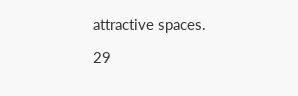attractive spaces.

29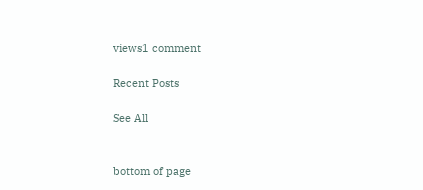views1 comment

Recent Posts

See All


bottom of page